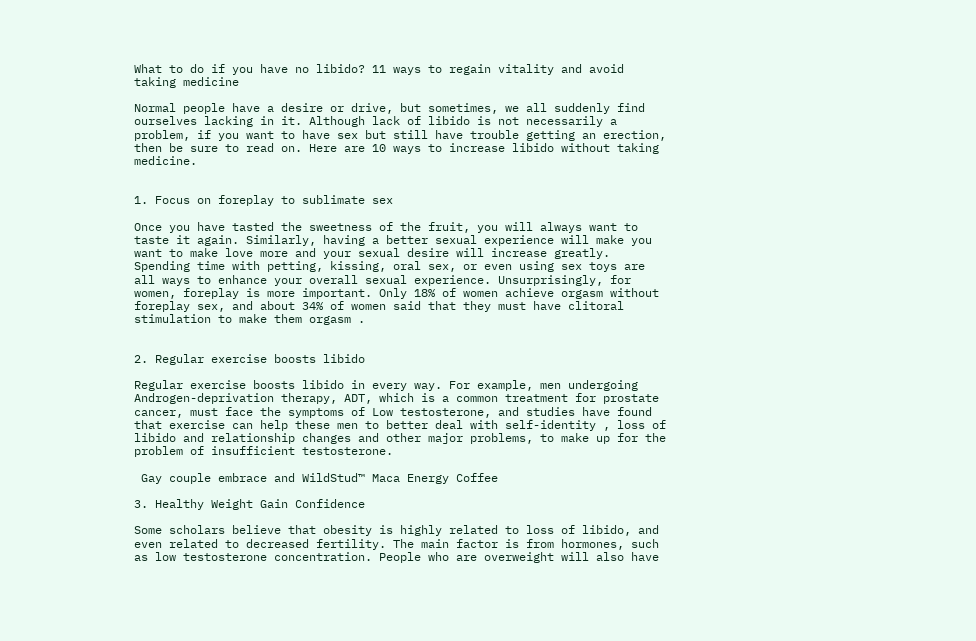What to do if you have no libido? 11 ways to regain vitality and avoid taking medicine

Normal people have a desire or drive, but sometimes, we all suddenly find ourselves lacking in it. Although lack of libido is not necessarily a problem, if you want to have sex but still have trouble getting an erection, then be sure to read on. Here are 10 ways to increase libido without taking medicine.


1. Focus on foreplay to sublimate sex

Once you have tasted the sweetness of the fruit, you will always want to taste it again. Similarly, having a better sexual experience will make you want to make love more and your sexual desire will increase greatly. Spending time with petting, kissing, oral sex, or even using sex toys are all ways to enhance your overall sexual experience. Unsurprisingly, for women, foreplay is more important. Only 18% of women achieve orgasm without foreplay sex, and about 34% of women said that they must have clitoral stimulation to make them orgasm .


2. Regular exercise boosts libido

Regular exercise boosts libido in every way. For example, men undergoing Androgen-deprivation therapy, ADT, which is a common treatment for prostate cancer, must face the symptoms of Low testosterone, and studies have found that exercise can help these men to better deal with self-identity , loss of libido and relationship changes and other major problems, to make up for the problem of insufficient testosterone.

 Gay couple embrace and WildStud™ Maca Energy Coffee

3. Healthy Weight Gain Confidence

Some scholars believe that obesity is highly related to loss of libido, and even related to decreased fertility. The main factor is from hormones, such as low testosterone concentration. People who are overweight will also have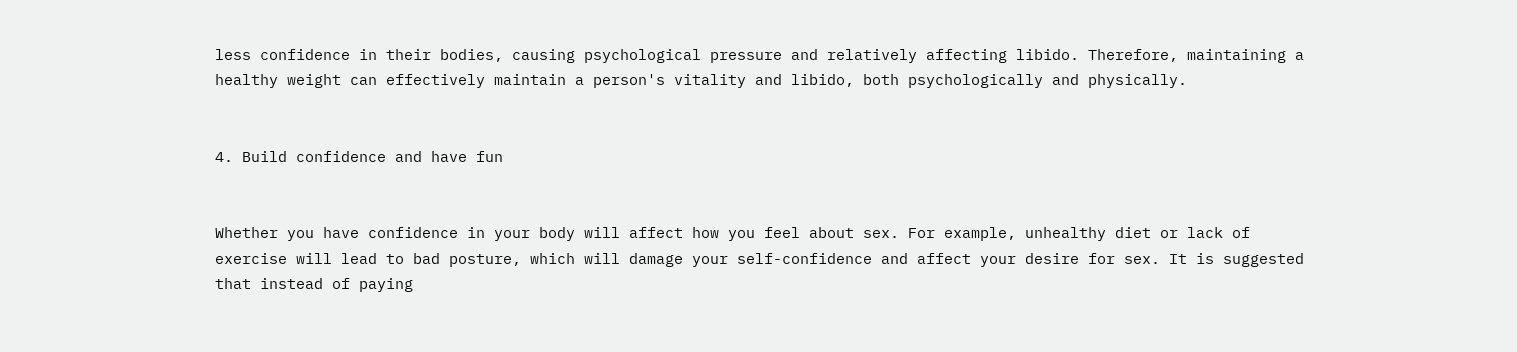less confidence in their bodies, causing psychological pressure and relatively affecting libido. Therefore, maintaining a healthy weight can effectively maintain a person's vitality and libido, both psychologically and physically.


4. Build confidence and have fun


Whether you have confidence in your body will affect how you feel about sex. For example, unhealthy diet or lack of exercise will lead to bad posture, which will damage your self-confidence and affect your desire for sex. It is suggested that instead of paying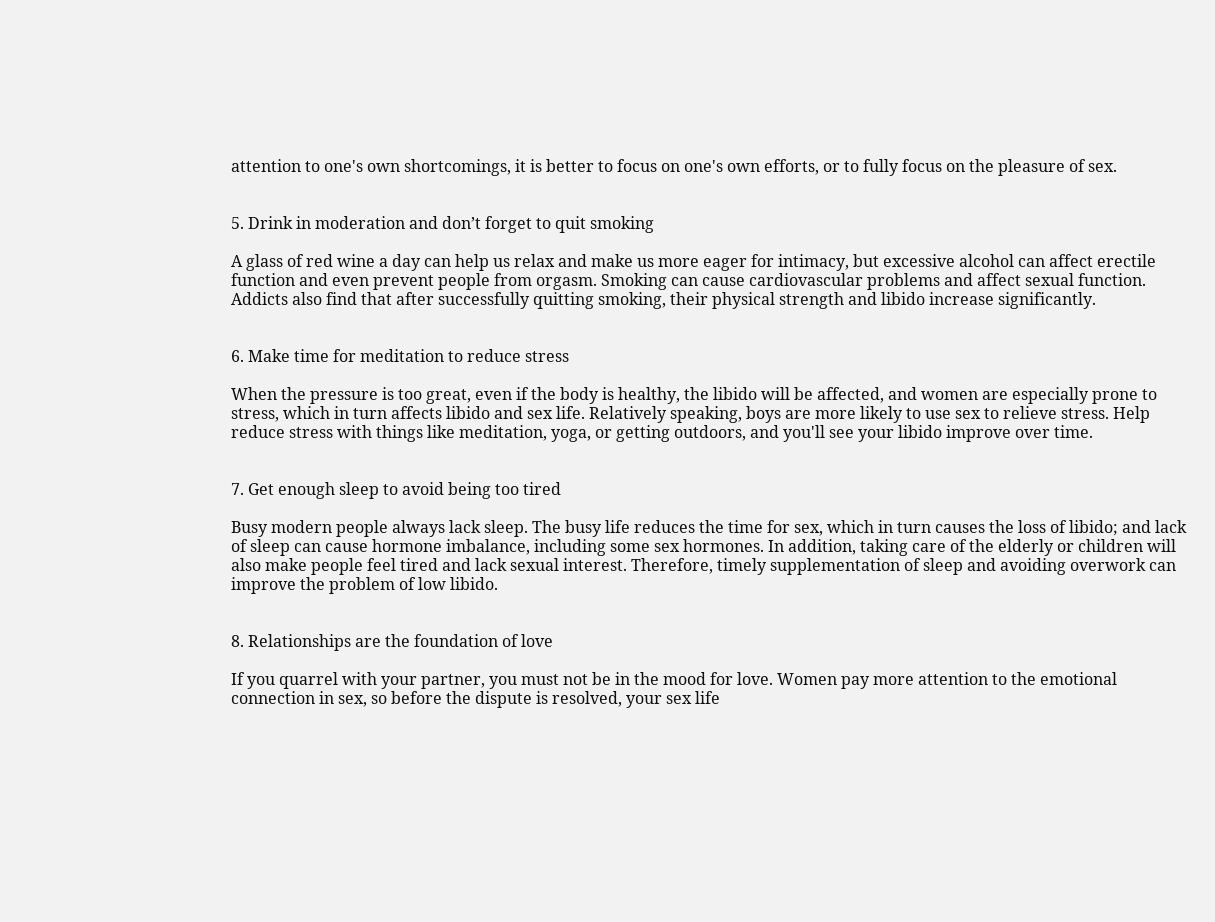attention to one's own shortcomings, it is better to focus on one's own efforts, or to fully focus on the pleasure of sex.


5. Drink in moderation and don’t forget to quit smoking

A glass of red wine a day can help us relax and make us more eager for intimacy, but excessive alcohol can affect erectile function and even prevent people from orgasm. Smoking can cause cardiovascular problems and affect sexual function. Addicts also find that after successfully quitting smoking, their physical strength and libido increase significantly.


6. Make time for meditation to reduce stress

When the pressure is too great, even if the body is healthy, the libido will be affected, and women are especially prone to stress, which in turn affects libido and sex life. Relatively speaking, boys are more likely to use sex to relieve stress. Help reduce stress with things like meditation, yoga, or getting outdoors, and you'll see your libido improve over time.


7. Get enough sleep to avoid being too tired

Busy modern people always lack sleep. The busy life reduces the time for sex, which in turn causes the loss of libido; and lack of sleep can cause hormone imbalance, including some sex hormones. In addition, taking care of the elderly or children will also make people feel tired and lack sexual interest. Therefore, timely supplementation of sleep and avoiding overwork can improve the problem of low libido.


8. Relationships are the foundation of love

If you quarrel with your partner, you must not be in the mood for love. Women pay more attention to the emotional connection in sex, so before the dispute is resolved, your sex life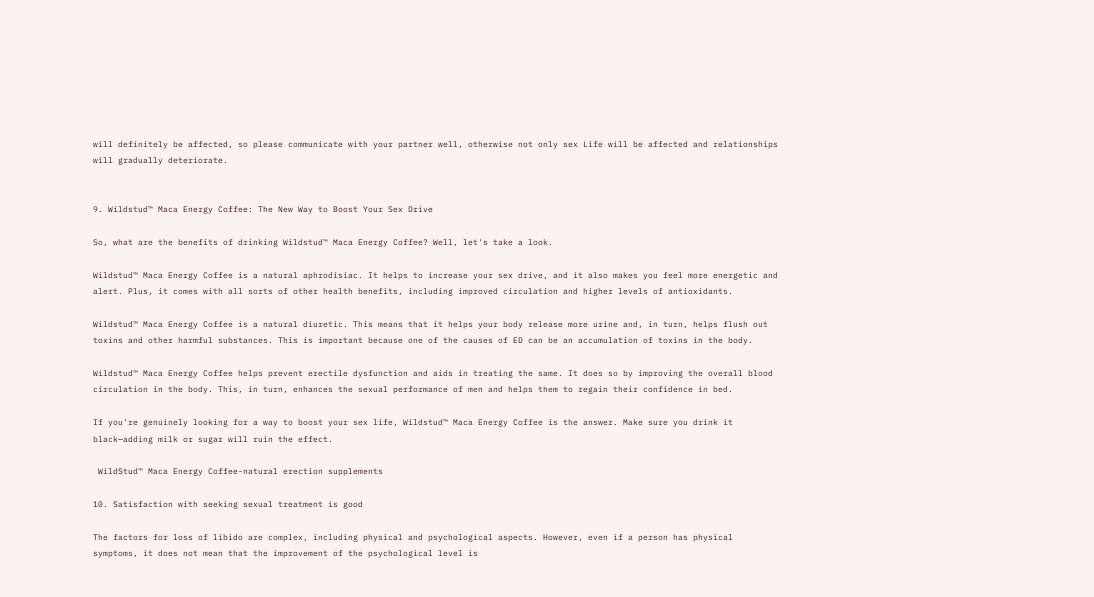will definitely be affected, so please communicate with your partner well, otherwise not only sex Life will be affected and relationships will gradually deteriorate.


9. Wildstud™ Maca Energy Coffee: The New Way to Boost Your Sex Drive

So, what are the benefits of drinking Wildstud™ Maca Energy Coffee? Well, let's take a look.

Wildstud™ Maca Energy Coffee is a natural aphrodisiac. It helps to increase your sex drive, and it also makes you feel more energetic and alert. Plus, it comes with all sorts of other health benefits, including improved circulation and higher levels of antioxidants.

Wildstud™ Maca Energy Coffee is a natural diuretic. This means that it helps your body release more urine and, in turn, helps flush out toxins and other harmful substances. This is important because one of the causes of ED can be an accumulation of toxins in the body.

Wildstud™ Maca Energy Coffee helps prevent erectile dysfunction and aids in treating the same. It does so by improving the overall blood circulation in the body. This, in turn, enhances the sexual performance of men and helps them to regain their confidence in bed.

If you're genuinely looking for a way to boost your sex life, Wildstud™ Maca Energy Coffee is the answer. Make sure you drink it black—adding milk or sugar will ruin the effect.

 WildStud™ Maca Energy Coffee-natural erection supplements

10. Satisfaction with seeking sexual treatment is good

The factors for loss of libido are complex, including physical and psychological aspects. However, even if a person has physical symptoms, it does not mean that the improvement of the psychological level is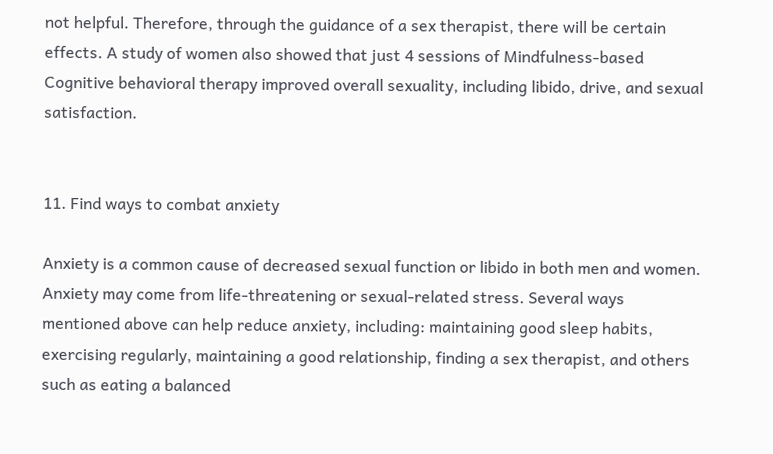not helpful. Therefore, through the guidance of a sex therapist, there will be certain effects. A study of women also showed that just 4 sessions of Mindfulness-based Cognitive behavioral therapy improved overall sexuality, including libido, drive, and sexual satisfaction.


11. Find ways to combat anxiety

Anxiety is a common cause of decreased sexual function or libido in both men and women. Anxiety may come from life-threatening or sexual-related stress. Several ways mentioned above can help reduce anxiety, including: maintaining good sleep habits, exercising regularly, maintaining a good relationship, finding a sex therapist, and others such as eating a balanced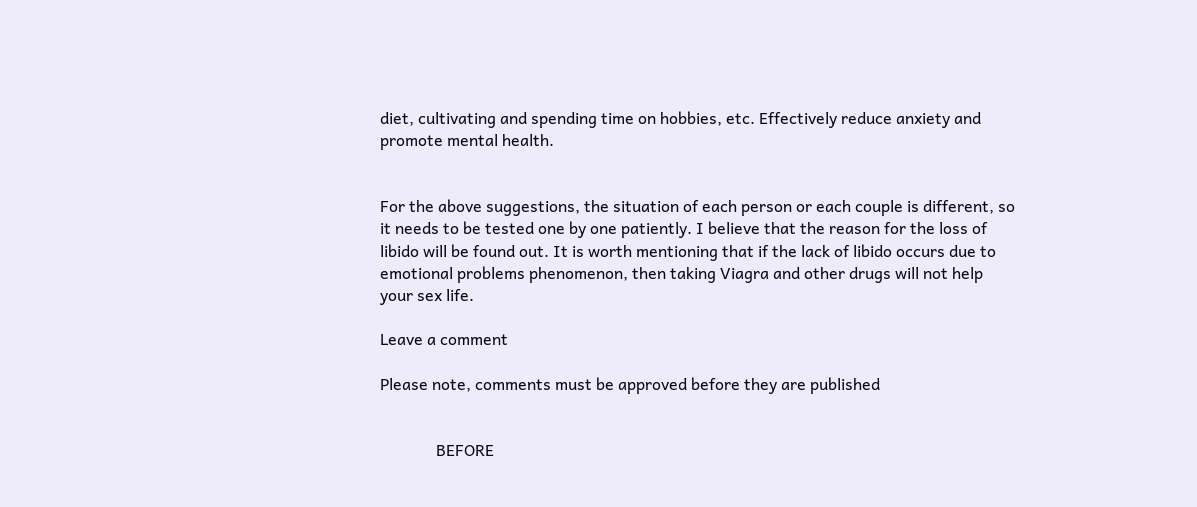diet, cultivating and spending time on hobbies, etc. Effectively reduce anxiety and promote mental health.


For the above suggestions, the situation of each person or each couple is different, so it needs to be tested one by one patiently. I believe that the reason for the loss of libido will be found out. It is worth mentioning that if the lack of libido occurs due to emotional problems phenomenon, then taking Viagra and other drugs will not help your sex life.

Leave a comment

Please note, comments must be approved before they are published


              BEFORE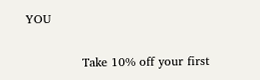YOU

              Take 10% off your first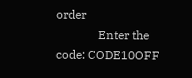order
              Enter the code: CODE10OFF